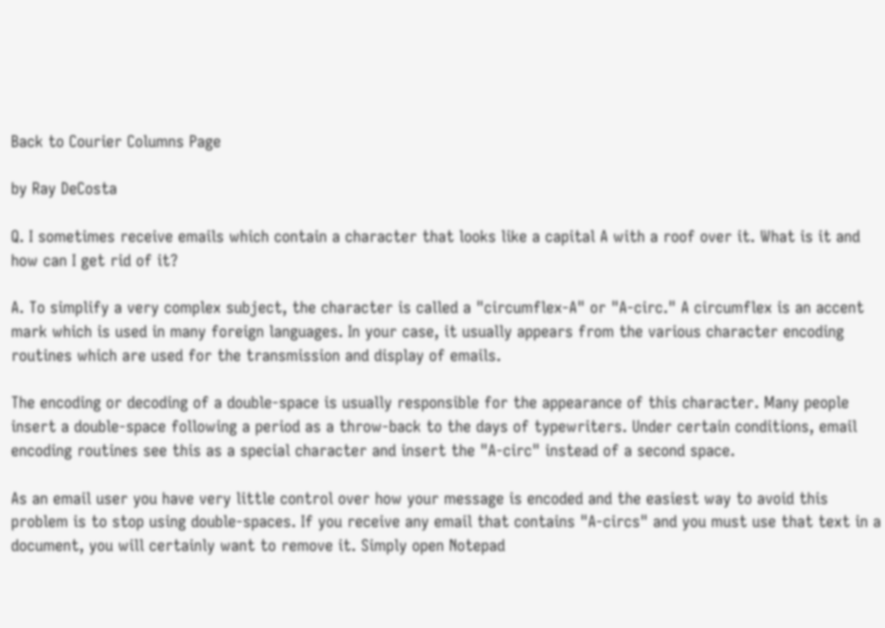Back to Courier Columns Page

by Ray DeCosta

Q. I sometimes receive emails which contain a character that looks like a capital A with a roof over it. What is it and how can I get rid of it?

A. To simplify a very complex subject, the character is called a "circumflex-A" or "A-circ." A circumflex is an accent mark which is used in many foreign languages. In your case, it usually appears from the various character encoding routines which are used for the transmission and display of emails.

The encoding or decoding of a double-space is usually responsible for the appearance of this character. Many people insert a double-space following a period as a throw-back to the days of typewriters. Under certain conditions, email encoding routines see this as a special character and insert the "A-circ" instead of a second space.

As an email user you have very little control over how your message is encoded and the easiest way to avoid this problem is to stop using double-spaces. If you receive any email that contains "A-circs" and you must use that text in a document, you will certainly want to remove it. Simply open Notepad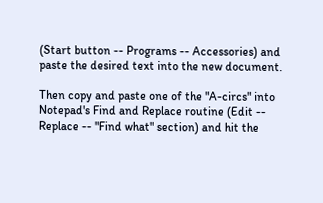(Start button -- Programs -- Accessories) and paste the desired text into the new document.

Then copy and paste one of the "A-circs" into Notepad's Find and Replace routine (Edit -- Replace -- "Find what" section) and hit the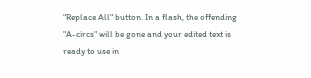"Replace All" button. In a flash, the offending "A-circs" will be gone and your edited text is ready to use in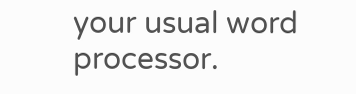your usual word processor.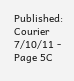Published: Courier 7/10/11 - Page 5C